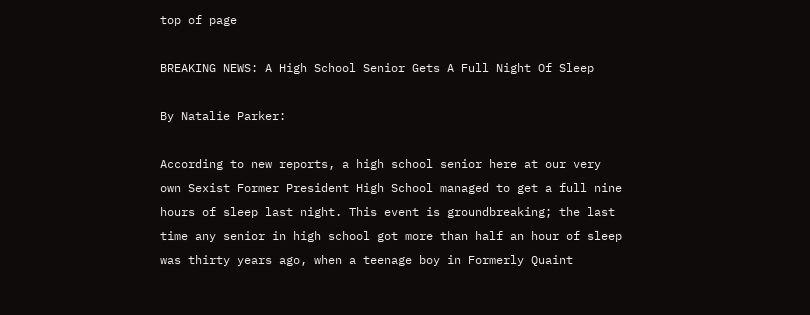top of page

BREAKING NEWS: A High School Senior Gets A Full Night Of Sleep

By Natalie Parker:

According to new reports, a high school senior here at our very own Sexist Former President High School managed to get a full nine hours of sleep last night. This event is groundbreaking; the last time any senior in high school got more than half an hour of sleep was thirty years ago, when a teenage boy in Formerly Quaint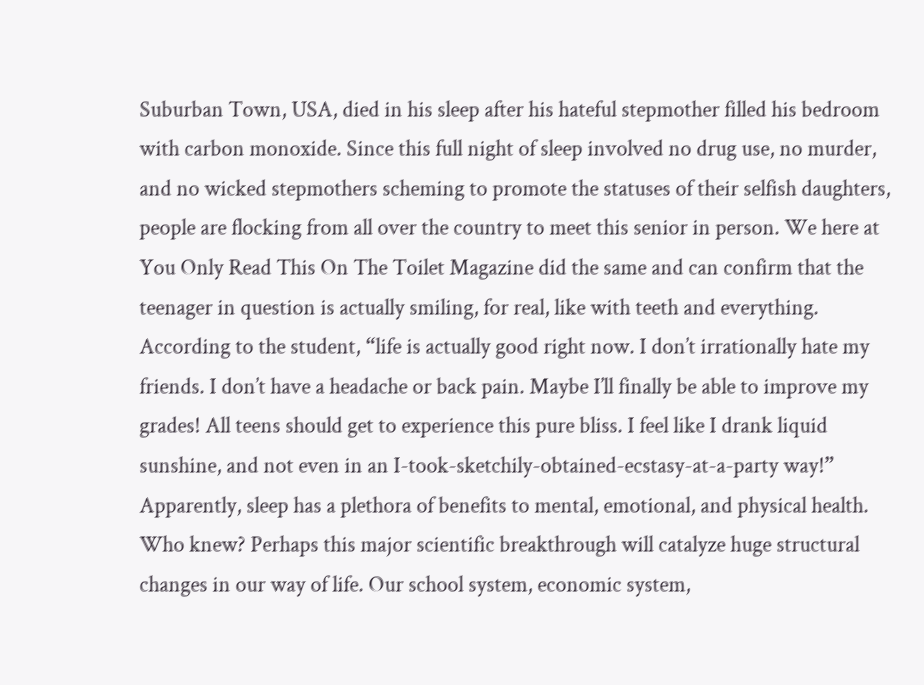Suburban Town, USA, died in his sleep after his hateful stepmother filled his bedroom with carbon monoxide. Since this full night of sleep involved no drug use, no murder, and no wicked stepmothers scheming to promote the statuses of their selfish daughters, people are flocking from all over the country to meet this senior in person. We here at You Only Read This On The Toilet Magazine did the same and can confirm that the teenager in question is actually smiling, for real, like with teeth and everything. According to the student, “life is actually good right now. I don’t irrationally hate my friends. I don’t have a headache or back pain. Maybe I’ll finally be able to improve my grades! All teens should get to experience this pure bliss. I feel like I drank liquid sunshine, and not even in an I-took-sketchily-obtained-ecstasy-at-a-party way!” Apparently, sleep has a plethora of benefits to mental, emotional, and physical health. Who knew? Perhaps this major scientific breakthrough will catalyze huge structural changes in our way of life. Our school system, economic system,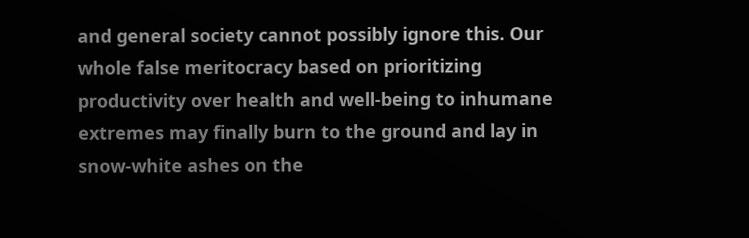and general society cannot possibly ignore this. Our whole false meritocracy based on prioritizing productivity over health and well-being to inhumane extremes may finally burn to the ground and lay in snow-white ashes on the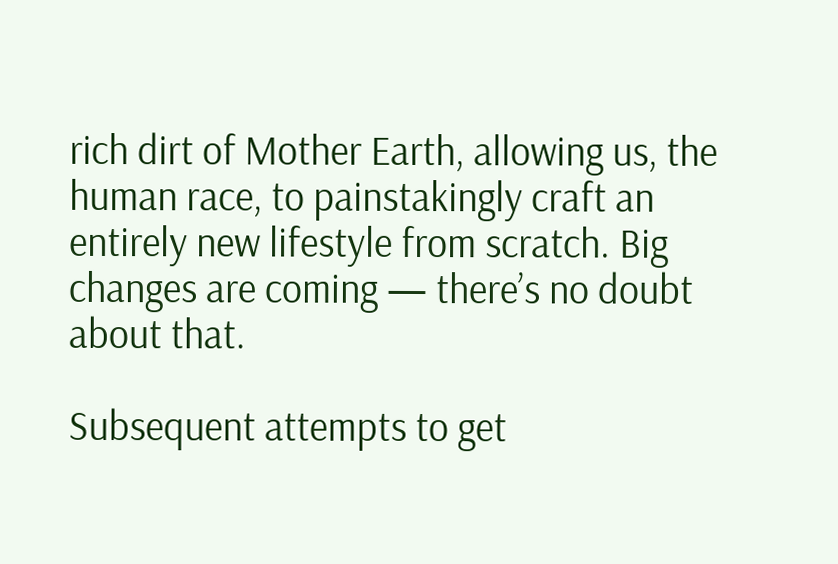rich dirt of Mother Earth, allowing us, the human race, to painstakingly craft an entirely new lifestyle from scratch. Big changes are coming — there’s no doubt about that.

Subsequent attempts to get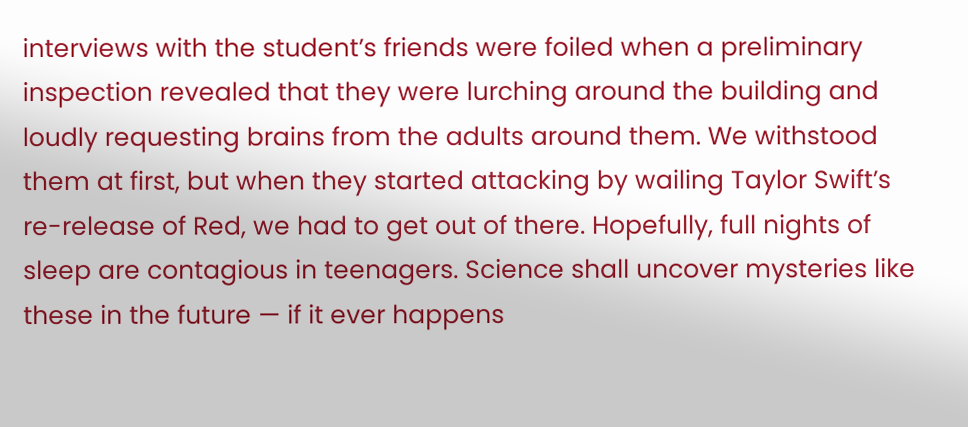interviews with the student’s friends were foiled when a preliminary inspection revealed that they were lurching around the building and loudly requesting brains from the adults around them. We withstood them at first, but when they started attacking by wailing Taylor Swift’s re-release of Red, we had to get out of there. Hopefully, full nights of sleep are contagious in teenagers. Science shall uncover mysteries like these in the future — if it ever happens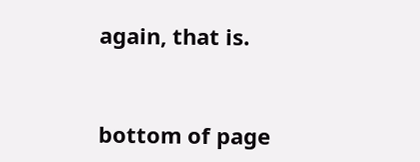again, that is.


bottom of page